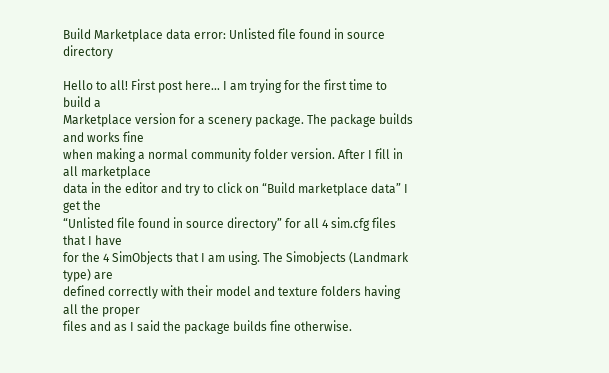Build Marketplace data error: Unlisted file found in source directory

Hello to all! First post here… I am trying for the first time to build a
Marketplace version for a scenery package. The package builds and works fine
when making a normal community folder version. After I fill in all marketplace
data in the editor and try to click on “Build marketplace data” I get the
“Unlisted file found in source directory” for all 4 sim.cfg files that I have
for the 4 SimObjects that I am using. The Simobjects (Landmark type) are
defined correctly with their model and texture folders having all the proper
files and as I said the package builds fine otherwise.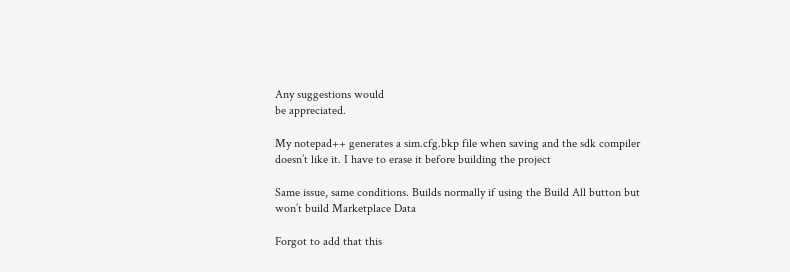Any suggestions would
be appreciated.

My notepad++ generates a sim.cfg.bkp file when saving and the sdk compiler
doesn’t like it. I have to erase it before building the project

Same issue, same conditions. Builds normally if using the Build All button but
won’t build Marketplace Data

Forgot to add that this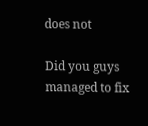does not

Did you guys managed to fix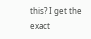this? I get the exact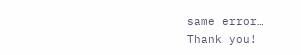same error…
Thank you!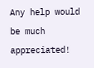Any help would be much appreciated!